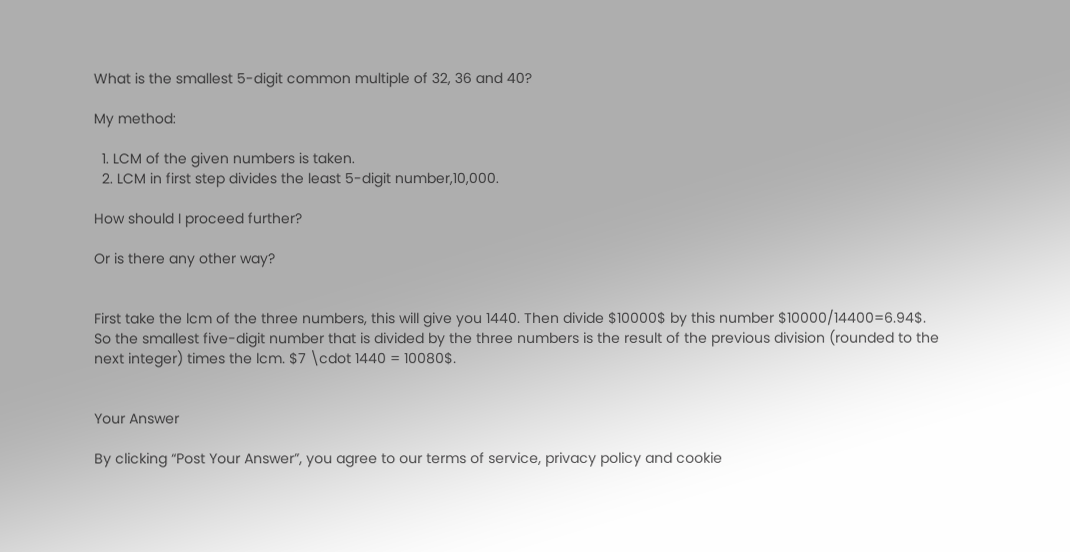What is the smallest 5-digit common multiple of 32, 36 and 40?

My method:

  1. LCM of the given numbers is taken.
  2. LCM in first step divides the least 5-digit number,10,000.

How should I proceed further?

Or is there any other way?


First take the lcm of the three numbers, this will give you 1440. Then divide $10000$ by this number $10000/14400=6.94$. So the smallest five-digit number that is divided by the three numbers is the result of the previous division (rounded to the next integer) times the lcm. $7 \cdot 1440 = 10080$.


Your Answer

By clicking “Post Your Answer”, you agree to our terms of service, privacy policy and cookie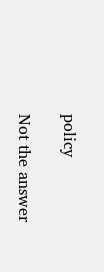policy

Not the answer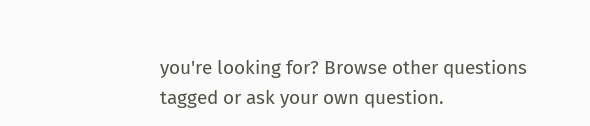you're looking for? Browse other questions tagged or ask your own question.